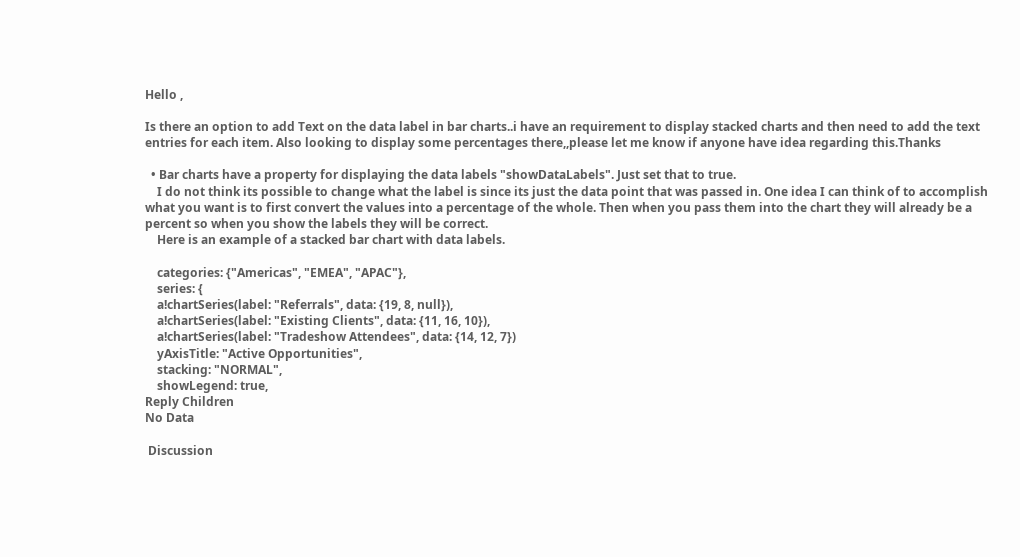Hello ,

Is there an option to add Text on the data label in bar charts..i have an requirement to display stacked charts and then need to add the text entries for each item. Also looking to display some percentages there,,please let me know if anyone have idea regarding this.Thanks

  • Bar charts have a property for displaying the data labels "showDataLabels". Just set that to true.
    I do not think its possible to change what the label is since its just the data point that was passed in. One idea I can think of to accomplish what you want is to first convert the values into a percentage of the whole. Then when you pass them into the chart they will already be a percent so when you show the labels they will be correct.
    Here is an example of a stacked bar chart with data labels.

    categories: {"Americas", "EMEA", "APAC"},
    series: {
    a!chartSeries(label: "Referrals", data: {19, 8, null}),
    a!chartSeries(label: "Existing Clients", data: {11, 16, 10}),
    a!chartSeries(label: "Tradeshow Attendees", data: {14, 12, 7})
    yAxisTitle: "Active Opportunities",
    stacking: "NORMAL",
    showLegend: true,
Reply Children
No Data

 Discussion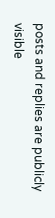posts and replies are publicly visible